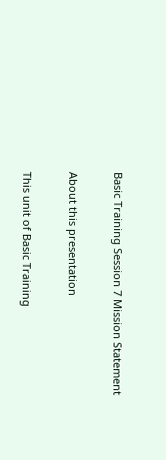Basic Training Session 7 Mission Statement

About this presentation

This unit of Basic Training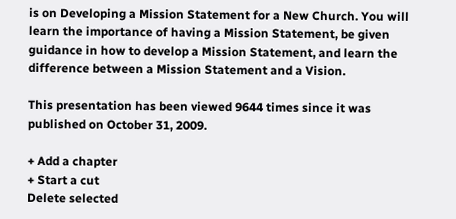is on Developing a Mission Statement for a New Church. You will learn the importance of having a Mission Statement, be given guidance in how to develop a Mission Statement, and learn the difference between a Mission Statement and a Vision.

This presentation has been viewed 9644 times since it was published on October 31, 2009.

+ Add a chapter
+ Start a cut
Delete selected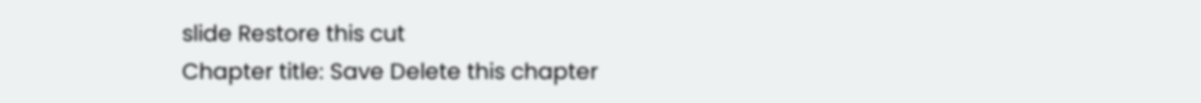slide Restore this cut
Chapter title: Save Delete this chapter